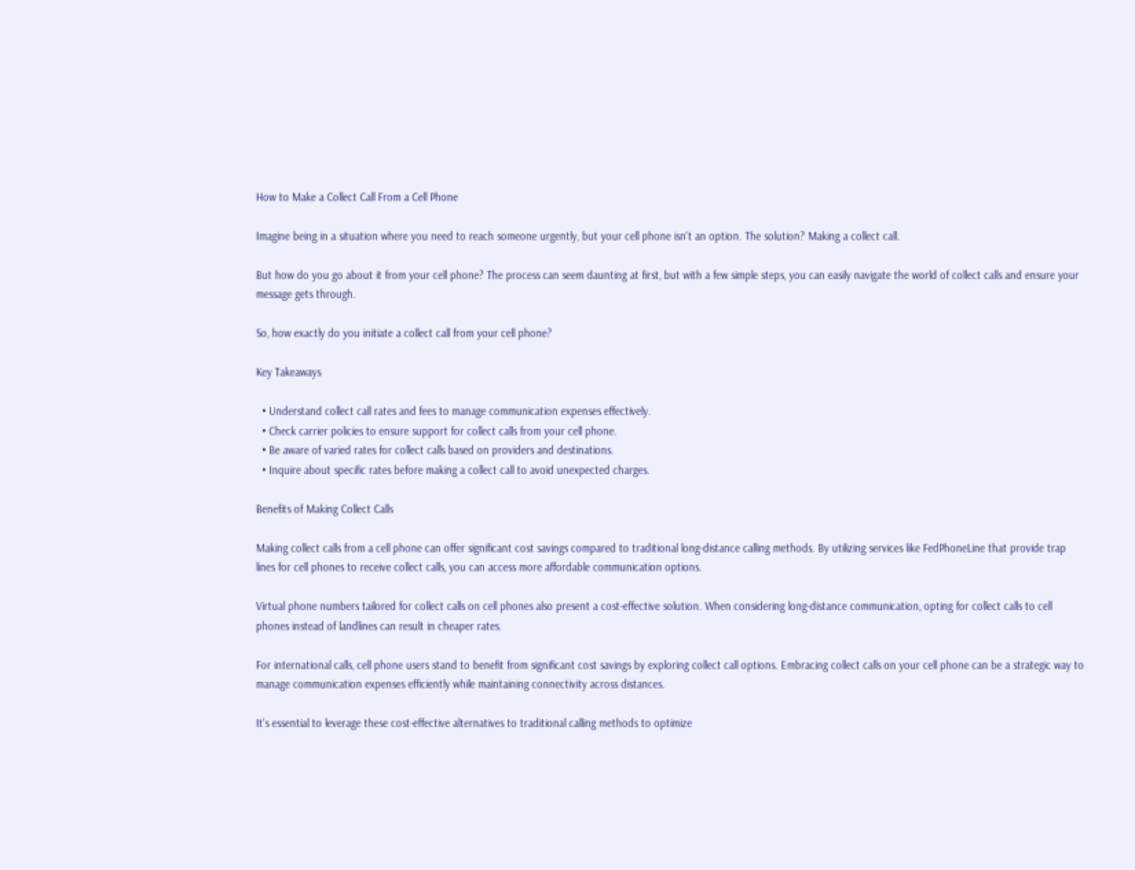How to Make a Collect Call From a Cell Phone

Imagine being in a situation where you need to reach someone urgently, but your cell phone isn't an option. The solution? Making a collect call.

But how do you go about it from your cell phone? The process can seem daunting at first, but with a few simple steps, you can easily navigate the world of collect calls and ensure your message gets through.

So, how exactly do you initiate a collect call from your cell phone?

Key Takeaways

  • Understand collect call rates and fees to manage communication expenses effectively.
  • Check carrier policies to ensure support for collect calls from your cell phone.
  • Be aware of varied rates for collect calls based on providers and destinations.
  • Inquire about specific rates before making a collect call to avoid unexpected charges.

Benefits of Making Collect Calls

Making collect calls from a cell phone can offer significant cost savings compared to traditional long-distance calling methods. By utilizing services like FedPhoneLine that provide trap lines for cell phones to receive collect calls, you can access more affordable communication options.

Virtual phone numbers tailored for collect calls on cell phones also present a cost-effective solution. When considering long-distance communication, opting for collect calls to cell phones instead of landlines can result in cheaper rates.

For international calls, cell phone users stand to benefit from significant cost savings by exploring collect call options. Embracing collect calls on your cell phone can be a strategic way to manage communication expenses efficiently while maintaining connectivity across distances.

It's essential to leverage these cost-effective alternatives to traditional calling methods to optimize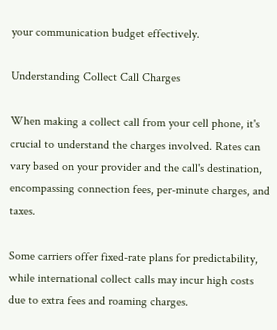your communication budget effectively.

Understanding Collect Call Charges

When making a collect call from your cell phone, it's crucial to understand the charges involved. Rates can vary based on your provider and the call's destination, encompassing connection fees, per-minute charges, and taxes.

Some carriers offer fixed-rate plans for predictability, while international collect calls may incur high costs due to extra fees and roaming charges.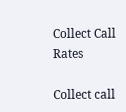Collect Call Rates

Collect call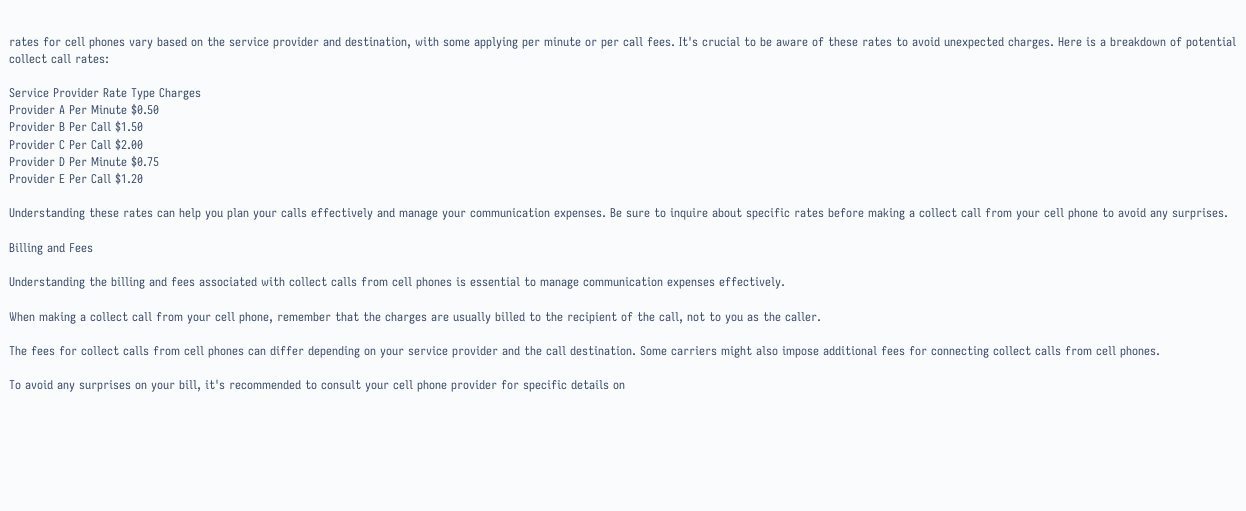rates for cell phones vary based on the service provider and destination, with some applying per minute or per call fees. It's crucial to be aware of these rates to avoid unexpected charges. Here is a breakdown of potential collect call rates:

Service Provider Rate Type Charges
Provider A Per Minute $0.50
Provider B Per Call $1.50
Provider C Per Call $2.00
Provider D Per Minute $0.75
Provider E Per Call $1.20

Understanding these rates can help you plan your calls effectively and manage your communication expenses. Be sure to inquire about specific rates before making a collect call from your cell phone to avoid any surprises.

Billing and Fees

Understanding the billing and fees associated with collect calls from cell phones is essential to manage communication expenses effectively.

When making a collect call from your cell phone, remember that the charges are usually billed to the recipient of the call, not to you as the caller.

The fees for collect calls from cell phones can differ depending on your service provider and the call destination. Some carriers might also impose additional fees for connecting collect calls from cell phones.

To avoid any surprises on your bill, it's recommended to consult your cell phone provider for specific details on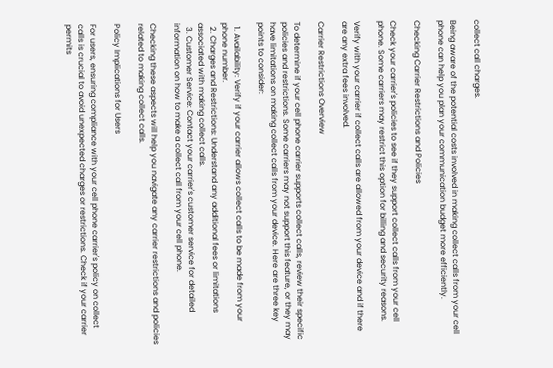collect call charges.

Being aware of the potential costs involved in making collect calls from your cell phone can help you plan your communication budget more efficiently.

Checking Carrier Restrictions and Policies

Check your carrier's policies to see if they support collect calls from your cell phone. Some carriers may restrict this option for billing and security reasons.

Verify with your carrier if collect calls are allowed from your device and if there are any extra fees involved.

Carrier Restrictions Overview

To determine if your cell phone carrier supports collect calls, review their specific policies and restrictions. Some carriers may not support this feature, or they may have limitations on making collect calls from your device. Here are three key points to consider:

  1. Availability: Verify if your carrier allows collect calls to be made from your phone number.
  2. Charges and Restrictions: Understand any additional fees or limitations associated with making collect calls.
  3. Customer Service: Contact your carrier's customer service for detailed information on how to make a collect call from your cell phone.

Checking these aspects will help you navigate any carrier restrictions and policies related to making collect calls.

Policy Implications for Users

For users, ensuring compliance with your cell phone carrier's policy on collect calls is crucial to avoid unexpected charges or restrictions. Check if your carrier permits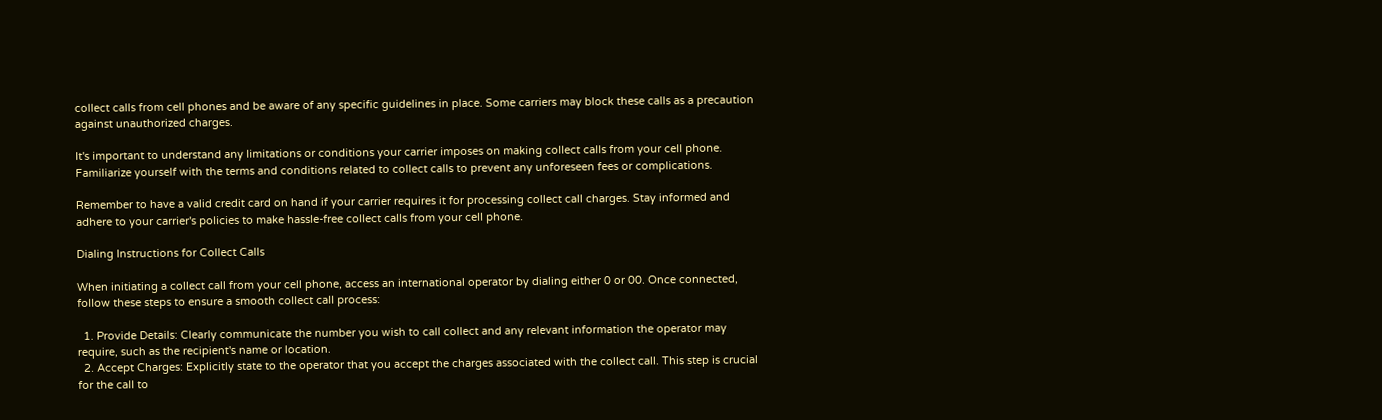collect calls from cell phones and be aware of any specific guidelines in place. Some carriers may block these calls as a precaution against unauthorized charges.

It's important to understand any limitations or conditions your carrier imposes on making collect calls from your cell phone. Familiarize yourself with the terms and conditions related to collect calls to prevent any unforeseen fees or complications.

Remember to have a valid credit card on hand if your carrier requires it for processing collect call charges. Stay informed and adhere to your carrier's policies to make hassle-free collect calls from your cell phone.

Dialing Instructions for Collect Calls

When initiating a collect call from your cell phone, access an international operator by dialing either 0 or 00. Once connected, follow these steps to ensure a smooth collect call process:

  1. Provide Details: Clearly communicate the number you wish to call collect and any relevant information the operator may require, such as the recipient's name or location.
  2. Accept Charges: Explicitly state to the operator that you accept the charges associated with the collect call. This step is crucial for the call to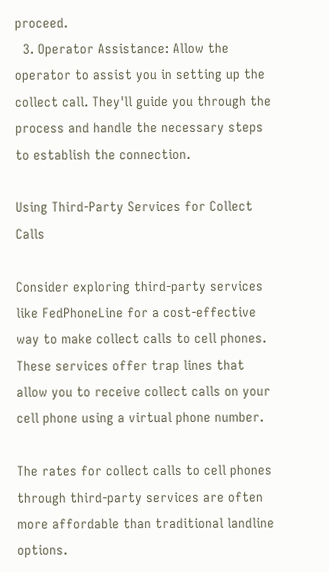proceed.
  3. Operator Assistance: Allow the operator to assist you in setting up the collect call. They'll guide you through the process and handle the necessary steps to establish the connection.

Using Third-Party Services for Collect Calls

Consider exploring third-party services like FedPhoneLine for a cost-effective way to make collect calls to cell phones. These services offer trap lines that allow you to receive collect calls on your cell phone using a virtual phone number.

The rates for collect calls to cell phones through third-party services are often more affordable than traditional landline options.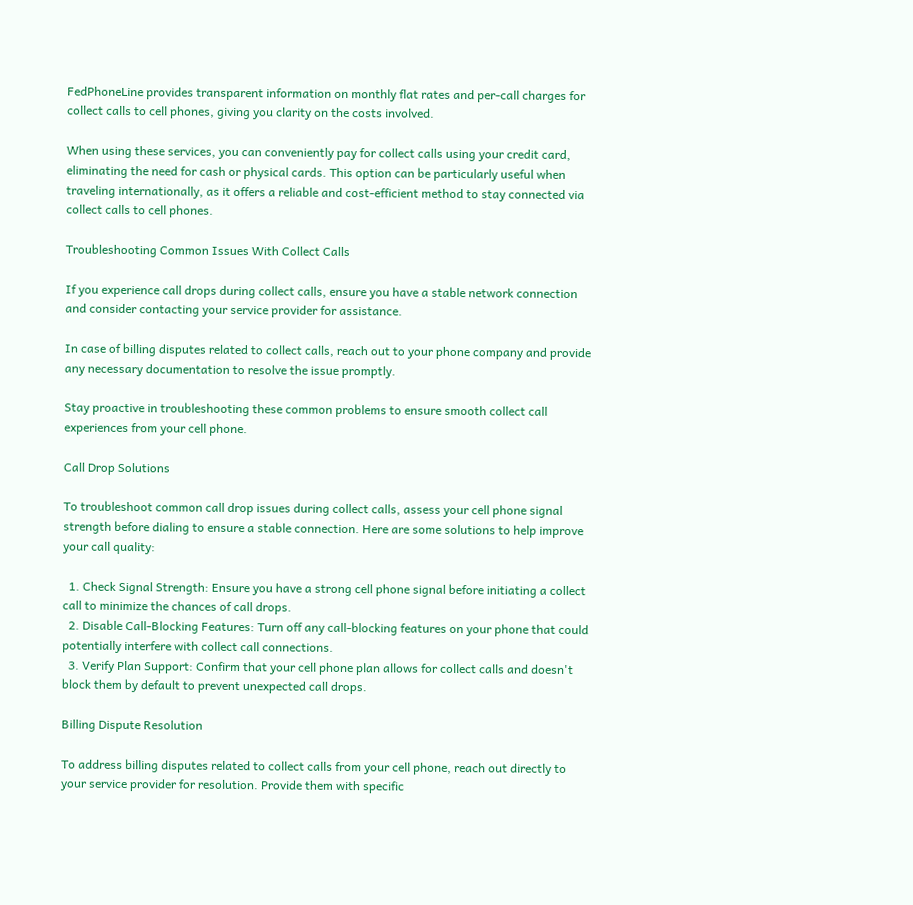FedPhoneLine provides transparent information on monthly flat rates and per-call charges for collect calls to cell phones, giving you clarity on the costs involved.

When using these services, you can conveniently pay for collect calls using your credit card, eliminating the need for cash or physical cards. This option can be particularly useful when traveling internationally, as it offers a reliable and cost-efficient method to stay connected via collect calls to cell phones.

Troubleshooting Common Issues With Collect Calls

If you experience call drops during collect calls, ensure you have a stable network connection and consider contacting your service provider for assistance.

In case of billing disputes related to collect calls, reach out to your phone company and provide any necessary documentation to resolve the issue promptly.

Stay proactive in troubleshooting these common problems to ensure smooth collect call experiences from your cell phone.

Call Drop Solutions

To troubleshoot common call drop issues during collect calls, assess your cell phone signal strength before dialing to ensure a stable connection. Here are some solutions to help improve your call quality:

  1. Check Signal Strength: Ensure you have a strong cell phone signal before initiating a collect call to minimize the chances of call drops.
  2. Disable Call-Blocking Features: Turn off any call-blocking features on your phone that could potentially interfere with collect call connections.
  3. Verify Plan Support: Confirm that your cell phone plan allows for collect calls and doesn't block them by default to prevent unexpected call drops.

Billing Dispute Resolution

To address billing disputes related to collect calls from your cell phone, reach out directly to your service provider for resolution. Provide them with specific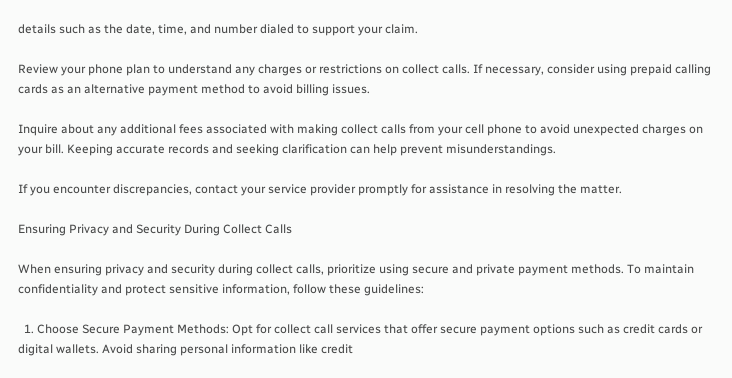details such as the date, time, and number dialed to support your claim.

Review your phone plan to understand any charges or restrictions on collect calls. If necessary, consider using prepaid calling cards as an alternative payment method to avoid billing issues.

Inquire about any additional fees associated with making collect calls from your cell phone to avoid unexpected charges on your bill. Keeping accurate records and seeking clarification can help prevent misunderstandings.

If you encounter discrepancies, contact your service provider promptly for assistance in resolving the matter.

Ensuring Privacy and Security During Collect Calls

When ensuring privacy and security during collect calls, prioritize using secure and private payment methods. To maintain confidentiality and protect sensitive information, follow these guidelines:

  1. Choose Secure Payment Methods: Opt for collect call services that offer secure payment options such as credit cards or digital wallets. Avoid sharing personal information like credit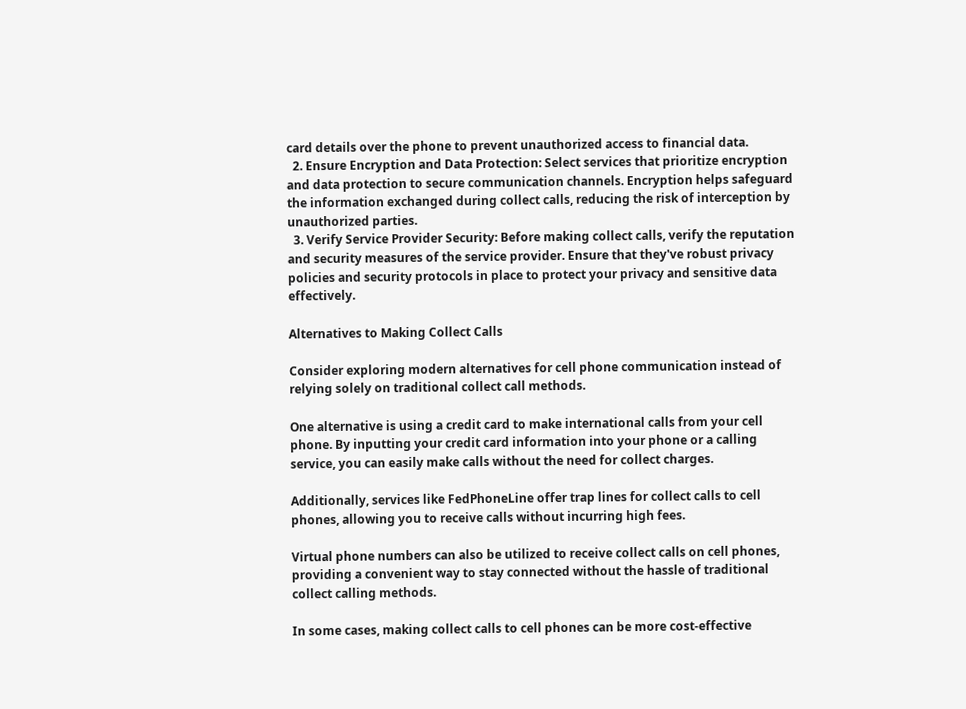card details over the phone to prevent unauthorized access to financial data.
  2. Ensure Encryption and Data Protection: Select services that prioritize encryption and data protection to secure communication channels. Encryption helps safeguard the information exchanged during collect calls, reducing the risk of interception by unauthorized parties.
  3. Verify Service Provider Security: Before making collect calls, verify the reputation and security measures of the service provider. Ensure that they've robust privacy policies and security protocols in place to protect your privacy and sensitive data effectively.

Alternatives to Making Collect Calls

Consider exploring modern alternatives for cell phone communication instead of relying solely on traditional collect call methods.

One alternative is using a credit card to make international calls from your cell phone. By inputting your credit card information into your phone or a calling service, you can easily make calls without the need for collect charges.

Additionally, services like FedPhoneLine offer trap lines for collect calls to cell phones, allowing you to receive calls without incurring high fees.

Virtual phone numbers can also be utilized to receive collect calls on cell phones, providing a convenient way to stay connected without the hassle of traditional collect calling methods.

In some cases, making collect calls to cell phones can be more cost-effective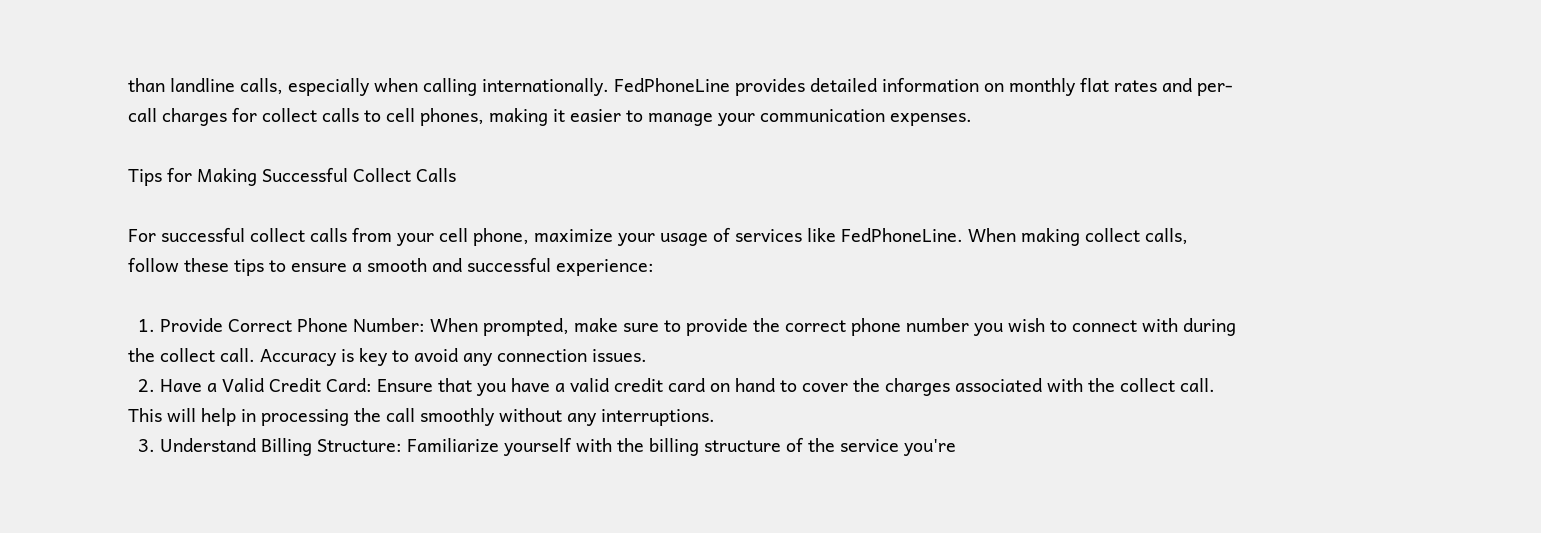than landline calls, especially when calling internationally. FedPhoneLine provides detailed information on monthly flat rates and per-call charges for collect calls to cell phones, making it easier to manage your communication expenses.

Tips for Making Successful Collect Calls

For successful collect calls from your cell phone, maximize your usage of services like FedPhoneLine. When making collect calls, follow these tips to ensure a smooth and successful experience:

  1. Provide Correct Phone Number: When prompted, make sure to provide the correct phone number you wish to connect with during the collect call. Accuracy is key to avoid any connection issues.
  2. Have a Valid Credit Card: Ensure that you have a valid credit card on hand to cover the charges associated with the collect call. This will help in processing the call smoothly without any interruptions.
  3. Understand Billing Structure: Familiarize yourself with the billing structure of the service you're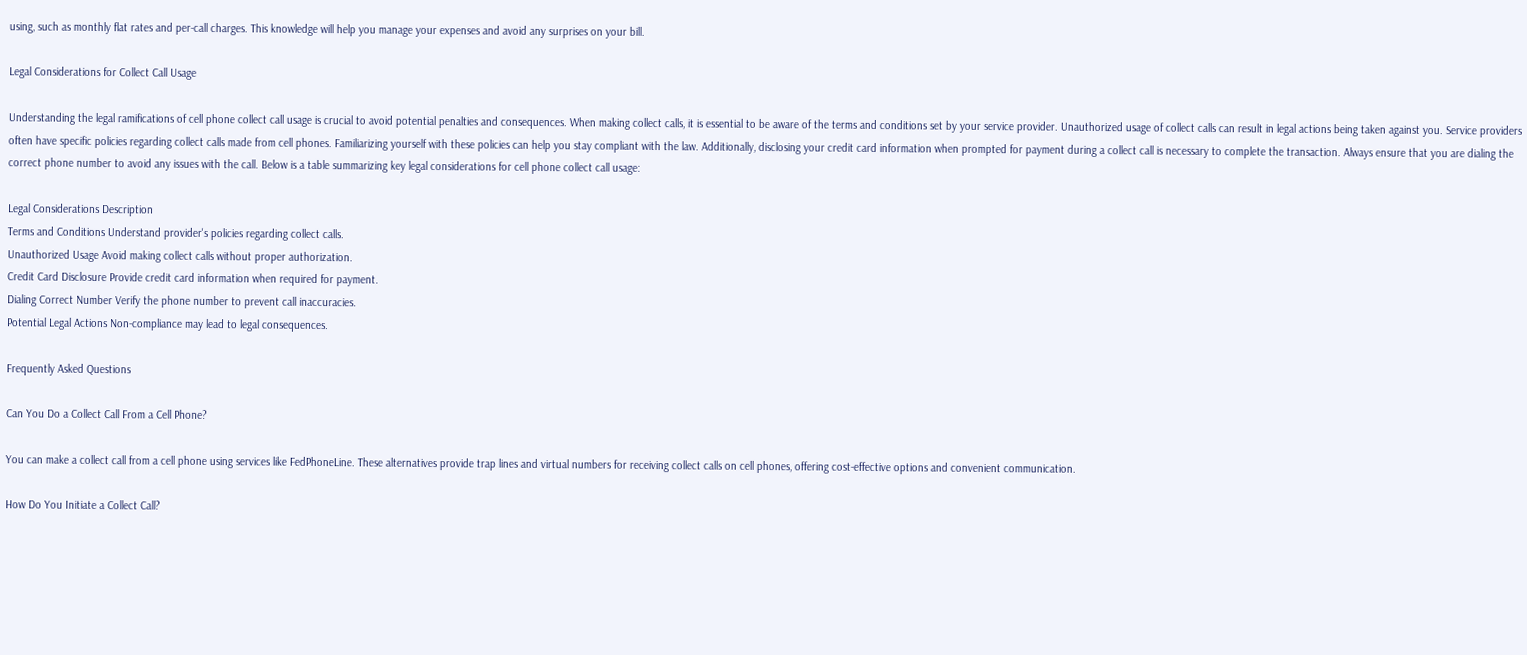using, such as monthly flat rates and per-call charges. This knowledge will help you manage your expenses and avoid any surprises on your bill.

Legal Considerations for Collect Call Usage

Understanding the legal ramifications of cell phone collect call usage is crucial to avoid potential penalties and consequences. When making collect calls, it is essential to be aware of the terms and conditions set by your service provider. Unauthorized usage of collect calls can result in legal actions being taken against you. Service providers often have specific policies regarding collect calls made from cell phones. Familiarizing yourself with these policies can help you stay compliant with the law. Additionally, disclosing your credit card information when prompted for payment during a collect call is necessary to complete the transaction. Always ensure that you are dialing the correct phone number to avoid any issues with the call. Below is a table summarizing key legal considerations for cell phone collect call usage:

Legal Considerations Description
Terms and Conditions Understand provider's policies regarding collect calls.
Unauthorized Usage Avoid making collect calls without proper authorization.
Credit Card Disclosure Provide credit card information when required for payment.
Dialing Correct Number Verify the phone number to prevent call inaccuracies.
Potential Legal Actions Non-compliance may lead to legal consequences.

Frequently Asked Questions

Can You Do a Collect Call From a Cell Phone?

You can make a collect call from a cell phone using services like FedPhoneLine. These alternatives provide trap lines and virtual numbers for receiving collect calls on cell phones, offering cost-effective options and convenient communication.

How Do You Initiate a Collect Call?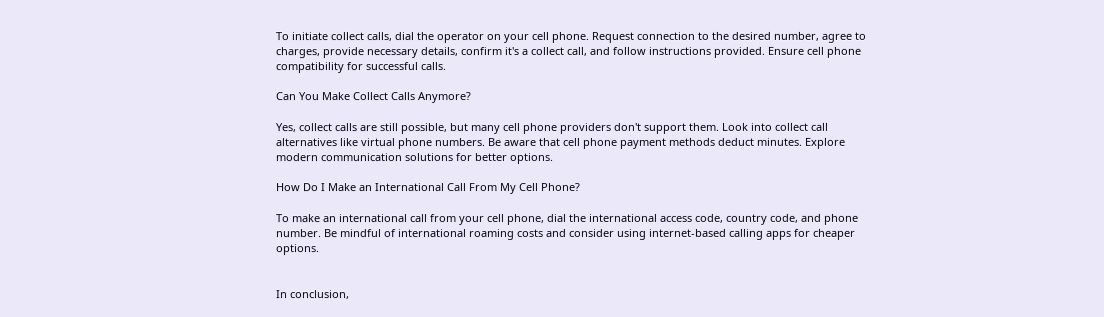To initiate collect calls, dial the operator on your cell phone. Request connection to the desired number, agree to charges, provide necessary details, confirm it's a collect call, and follow instructions provided. Ensure cell phone compatibility for successful calls.

Can You Make Collect Calls Anymore?

Yes, collect calls are still possible, but many cell phone providers don't support them. Look into collect call alternatives like virtual phone numbers. Be aware that cell phone payment methods deduct minutes. Explore modern communication solutions for better options.

How Do I Make an International Call From My Cell Phone?

To make an international call from your cell phone, dial the international access code, country code, and phone number. Be mindful of international roaming costs and consider using internet-based calling apps for cheaper options.


In conclusion,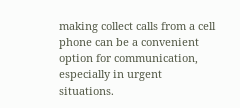making collect calls from a cell phone can be a convenient option for communication, especially in urgent situations.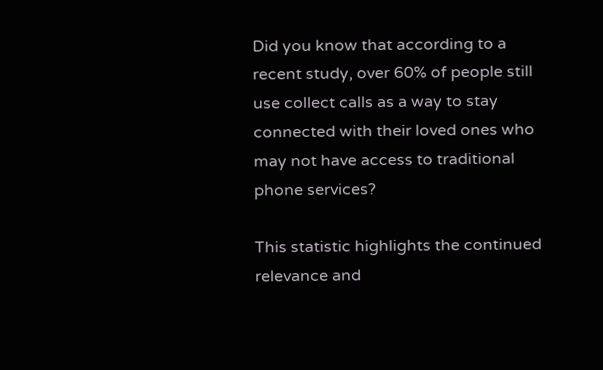Did you know that according to a recent study, over 60% of people still use collect calls as a way to stay connected with their loved ones who may not have access to traditional phone services?

This statistic highlights the continued relevance and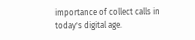importance of collect calls in today's digital age.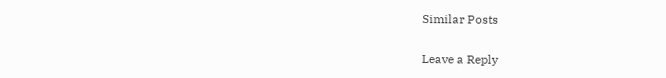Similar Posts

Leave a Reply